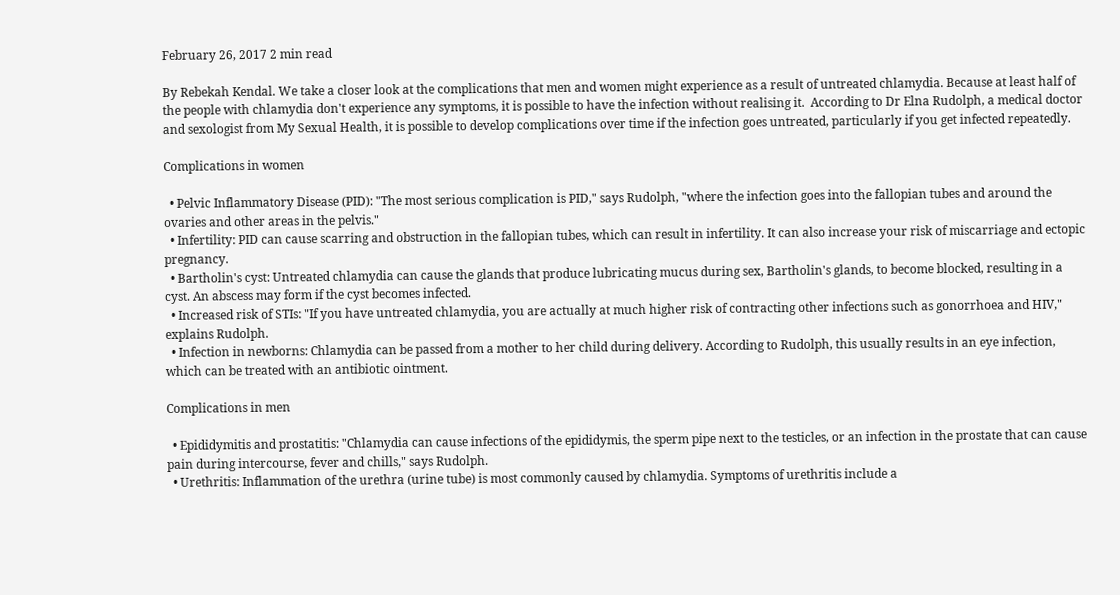February 26, 2017 2 min read

By Rebekah Kendal. We take a closer look at the complications that men and women might experience as a result of untreated chlamydia. Because at least half of the people with chlamydia don't experience any symptoms, it is possible to have the infection without realising it.  According to Dr Elna Rudolph, a medical doctor and sexologist from My Sexual Health, it is possible to develop complications over time if the infection goes untreated, particularly if you get infected repeatedly.

Complications in women

  • Pelvic Inflammatory Disease (PID): "The most serious complication is PID," says Rudolph, "where the infection goes into the fallopian tubes and around the ovaries and other areas in the pelvis."
  • Infertility: PID can cause scarring and obstruction in the fallopian tubes, which can result in infertility. It can also increase your risk of miscarriage and ectopic pregnancy.
  • Bartholin's cyst: Untreated chlamydia can cause the glands that produce lubricating mucus during sex, Bartholin's glands, to become blocked, resulting in a cyst. An abscess may form if the cyst becomes infected.
  • Increased risk of STIs: "If you have untreated chlamydia, you are actually at much higher risk of contracting other infections such as gonorrhoea and HIV," explains Rudolph.
  • Infection in newborns: Chlamydia can be passed from a mother to her child during delivery. According to Rudolph, this usually results in an eye infection, which can be treated with an antibiotic ointment.

Complications in men

  • Epididymitis and prostatitis: "Chlamydia can cause infections of the epididymis, the sperm pipe next to the testicles, or an infection in the prostate that can cause pain during intercourse, fever and chills," says Rudolph.
  • Urethritis: Inflammation of the urethra (urine tube) is most commonly caused by chlamydia. Symptoms of urethritis include a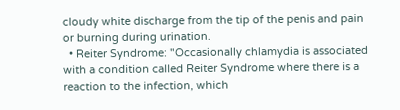cloudy white discharge from the tip of the penis and pain or burning during urination.
  • Reiter Syndrome: "Occasionally chlamydia is associated with a condition called Reiter Syndrome where there is a reaction to the infection, which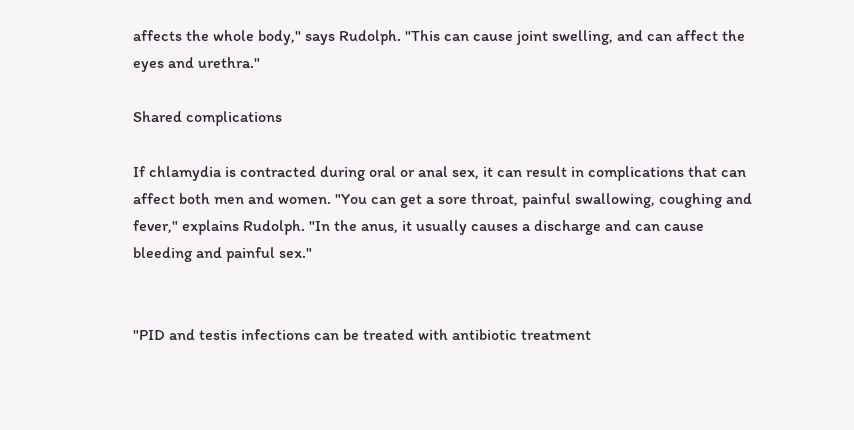affects the whole body," says Rudolph. "This can cause joint swelling, and can affect the eyes and urethra."

Shared complications

If chlamydia is contracted during oral or anal sex, it can result in complications that can affect both men and women. "You can get a sore throat, painful swallowing, coughing and fever," explains Rudolph. "In the anus, it usually causes a discharge and can cause bleeding and painful sex."


"PID and testis infections can be treated with antibiotic treatment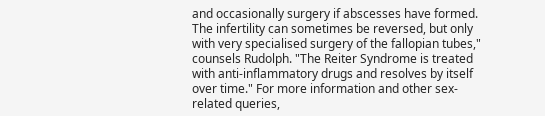and occasionally surgery if abscesses have formed. The infertility can sometimes be reversed, but only with very specialised surgery of the fallopian tubes," counsels Rudolph. "The Reiter Syndrome is treated with anti-inflammatory drugs and resolves by itself over time." For more information and other sex-related queries,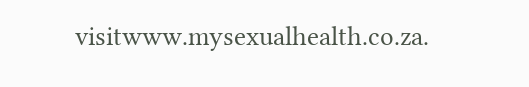visitwww.mysexualhealth.co.za.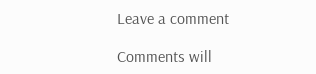Leave a comment

Comments will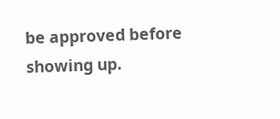be approved before showing up.